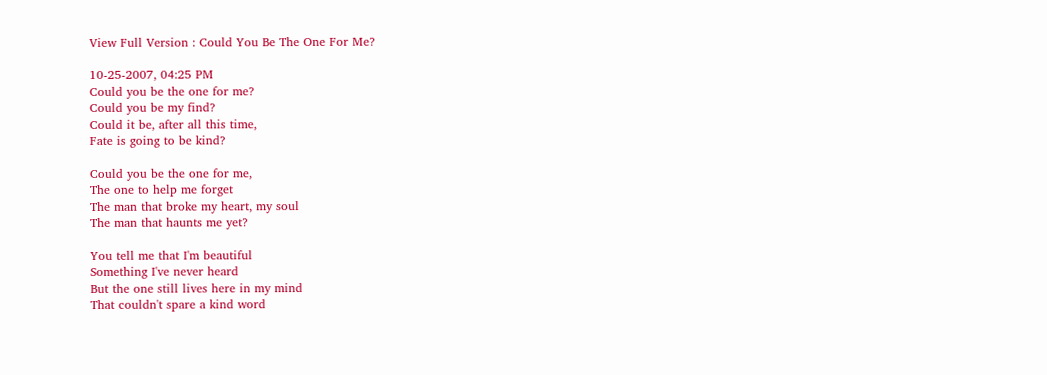View Full Version : Could You Be The One For Me?

10-25-2007, 04:25 PM
Could you be the one for me?
Could you be my find?
Could it be, after all this time,
Fate is going to be kind?

Could you be the one for me,
The one to help me forget
The man that broke my heart, my soul
The man that haunts me yet?

You tell me that I'm beautiful
Something I've never heard
But the one still lives here in my mind
That couldn't spare a kind word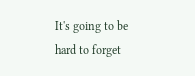It's going to be hard to forget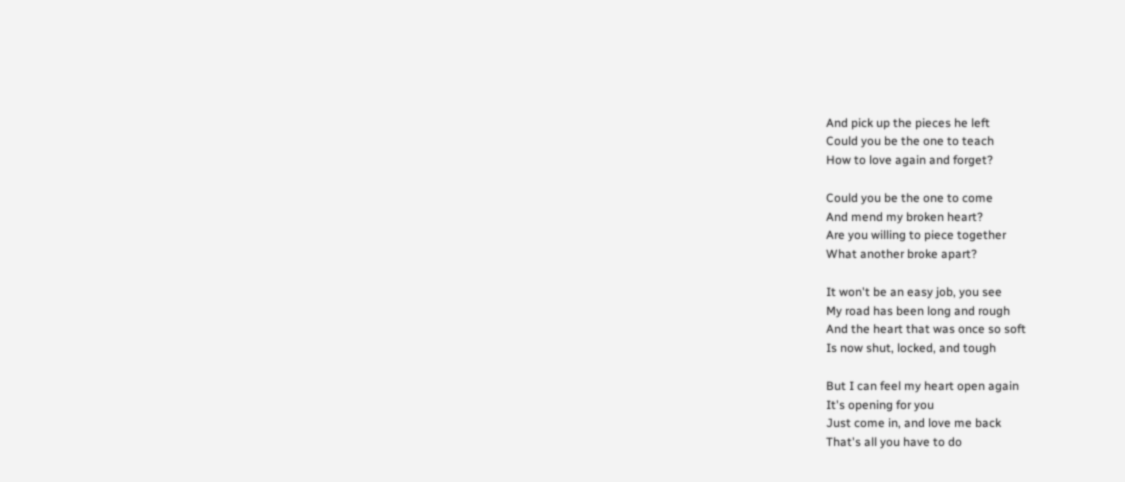And pick up the pieces he left
Could you be the one to teach
How to love again and forget?

Could you be the one to come
And mend my broken heart?
Are you willing to piece together
What another broke apart?

It won't be an easy job, you see
My road has been long and rough
And the heart that was once so soft
Is now shut, locked, and tough

But I can feel my heart open again
It's opening for you
Just come in, and love me back
That's all you have to do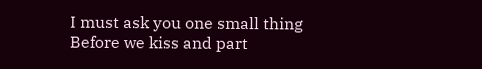I must ask you one small thing
Before we kiss and part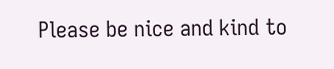Please be nice and kind to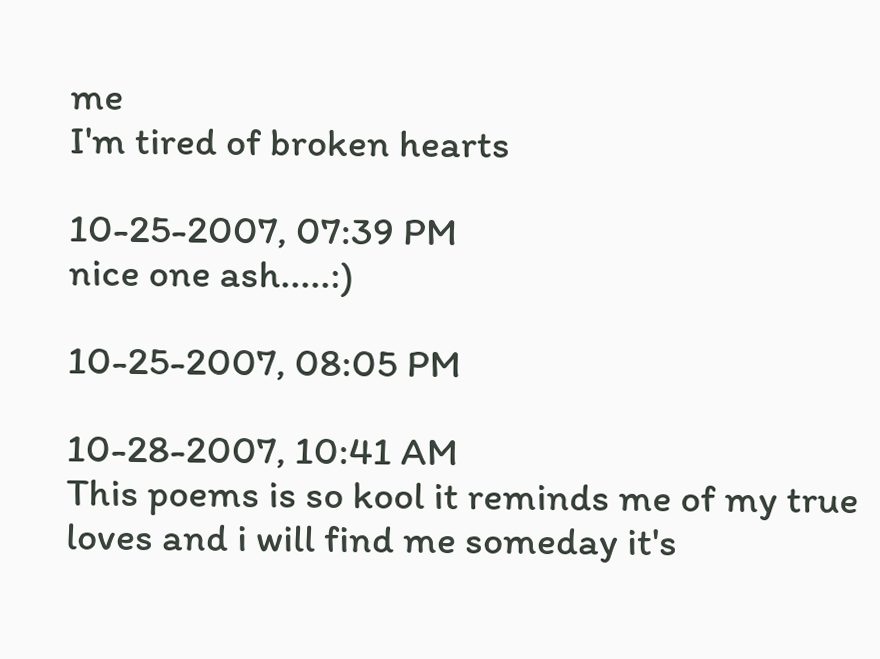me
I'm tired of broken hearts

10-25-2007, 07:39 PM
nice one ash.....:)

10-25-2007, 08:05 PM

10-28-2007, 10:41 AM
This poems is so kool it reminds me of my true loves and i will find me someday it's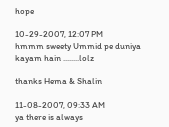hope

10-29-2007, 12:07 PM
hmmm sweety Ummid pe duniya kayam hain ........lolz

thanks Hema & Shalin

11-08-2007, 09:33 AM
ya there is always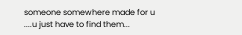someone somewhere made for u ....u just have to find them...